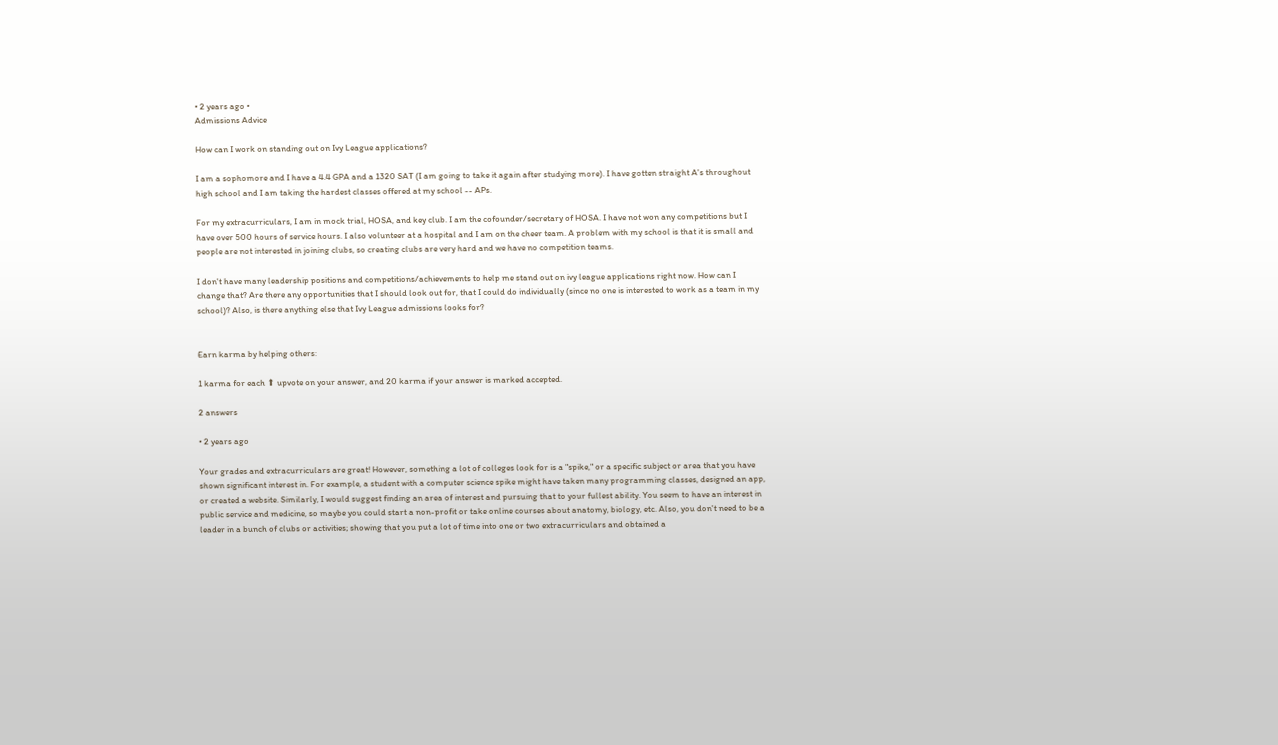• 2 years ago •
Admissions Advice

How can I work on standing out on Ivy League applications?

I am a sophomore and I have a 4.4 GPA and a 1320 SAT (I am going to take it again after studying more). I have gotten straight A's throughout high school and I am taking the hardest classes offered at my school -- APs.

For my extracurriculars, I am in mock trial, HOSA, and key club. I am the cofounder/secretary of HOSA. I have not won any competitions but I have over 500 hours of service hours. I also volunteer at a hospital and I am on the cheer team. A problem with my school is that it is small and people are not interested in joining clubs, so creating clubs are very hard and we have no competition teams.

I don't have many leadership positions and competitions/achievements to help me stand out on ivy league applications right now. How can I change that? Are there any opportunities that I should look out for, that I could do individually (since no one is interested to work as a team in my school)? Also, is there anything else that Ivy League admissions looks for?


Earn karma by helping others:

1 karma for each ⬆ upvote on your answer, and 20 karma if your answer is marked accepted.

2 answers

• 2 years ago

Your grades and extracurriculars are great! However, something a lot of colleges look for is a "spike," or a specific subject or area that you have shown significant interest in. For example, a student with a computer science spike might have taken many programming classes, designed an app, or created a website. Similarly, I would suggest finding an area of interest and pursuing that to your fullest ability. You seem to have an interest in public service and medicine, so maybe you could start a non-profit or take online courses about anatomy, biology, etc. Also, you don't need to be a leader in a bunch of clubs or activities; showing that you put a lot of time into one or two extracurriculars and obtained a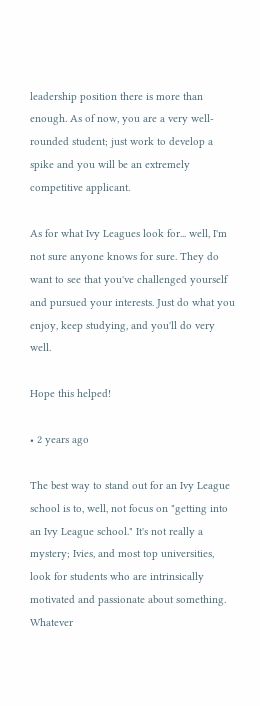leadership position there is more than enough. As of now, you are a very well-rounded student; just work to develop a spike and you will be an extremely competitive applicant.

As for what Ivy Leagues look for... well, I'm not sure anyone knows for sure. They do want to see that you've challenged yourself and pursued your interests. Just do what you enjoy, keep studying, and you'll do very well.

Hope this helped!

• 2 years ago

The best way to stand out for an Ivy League school is to, well, not focus on "getting into an Ivy League school." It's not really a mystery; Ivies, and most top universities, look for students who are intrinsically motivated and passionate about something. Whatever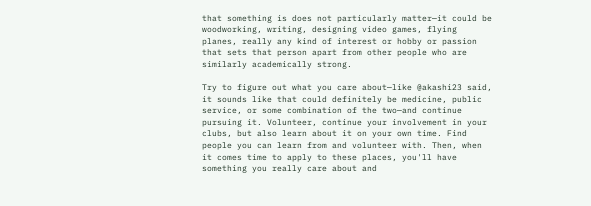that something is does not particularly matter—it could be woodworking, writing, designing video games, flying planes, really any kind of interest or hobby or passion that sets that person apart from other people who are similarly academically strong.

Try to figure out what you care about—like @akashi23 said, it sounds like that could definitely be medicine, public service, or some combination of the two—and continue pursuing it. Volunteer, continue your involvement in your clubs, but also learn about it on your own time. Find people you can learn from and volunteer with. Then, when it comes time to apply to these places, you'll have something you really care about and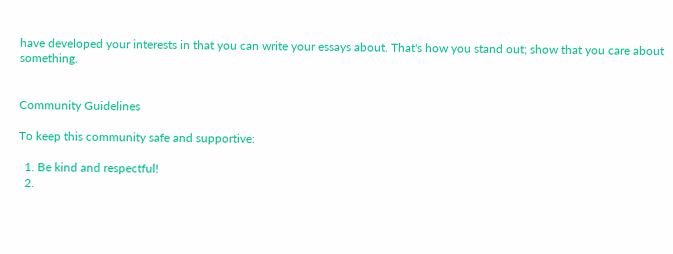have developed your interests in that you can write your essays about. That's how you stand out; show that you care about something.


Community Guidelines

To keep this community safe and supportive:

  1. Be kind and respectful!
  2.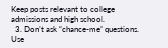Keep posts relevant to college admissions and high school.
  3. Don’t ask “chance-me” questions. Use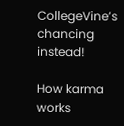CollegeVine’s chancing instead!

How karma works